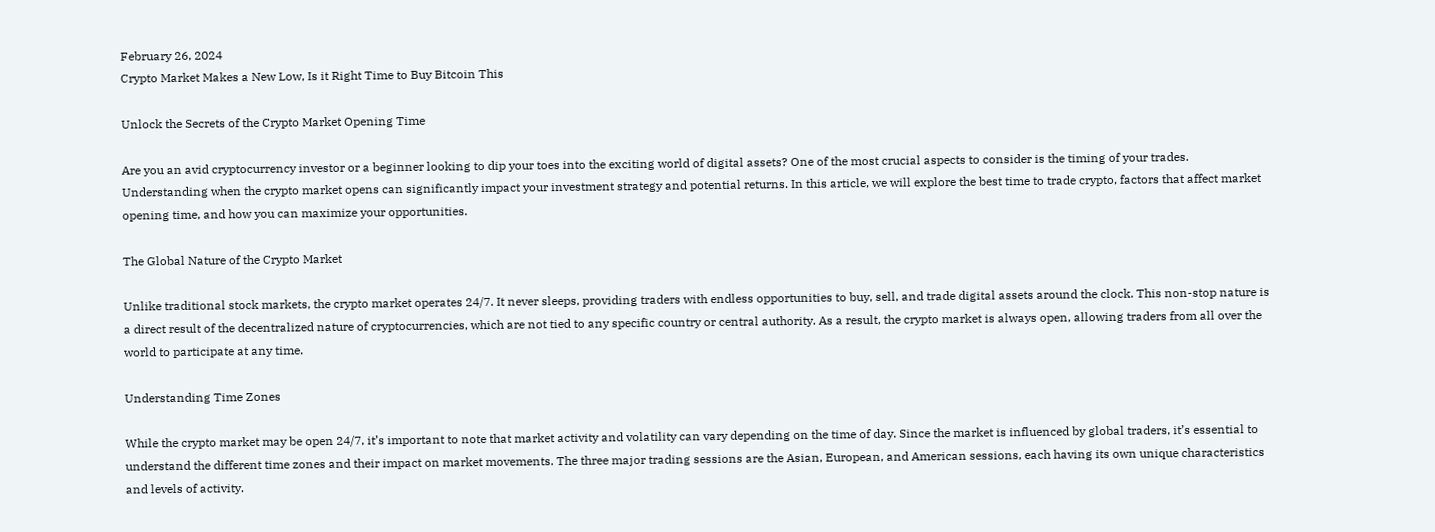February 26, 2024
Crypto Market Makes a New Low, Is it Right Time to Buy Bitcoin This

Unlock the Secrets of the Crypto Market Opening Time

Are you an avid cryptocurrency investor or a beginner looking to dip your toes into the exciting world of digital assets? One of the most crucial aspects to consider is the timing of your trades. Understanding when the crypto market opens can significantly impact your investment strategy and potential returns. In this article, we will explore the best time to trade crypto, factors that affect market opening time, and how you can maximize your opportunities.

The Global Nature of the Crypto Market

Unlike traditional stock markets, the crypto market operates 24/7. It never sleeps, providing traders with endless opportunities to buy, sell, and trade digital assets around the clock. This non-stop nature is a direct result of the decentralized nature of cryptocurrencies, which are not tied to any specific country or central authority. As a result, the crypto market is always open, allowing traders from all over the world to participate at any time.

Understanding Time Zones

While the crypto market may be open 24/7, it’s important to note that market activity and volatility can vary depending on the time of day. Since the market is influenced by global traders, it’s essential to understand the different time zones and their impact on market movements. The three major trading sessions are the Asian, European, and American sessions, each having its own unique characteristics and levels of activity.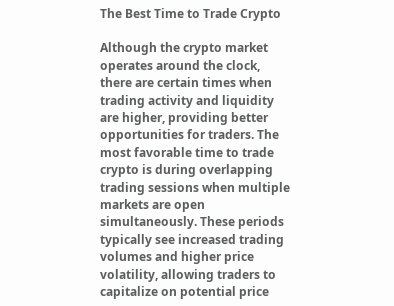The Best Time to Trade Crypto

Although the crypto market operates around the clock, there are certain times when trading activity and liquidity are higher, providing better opportunities for traders. The most favorable time to trade crypto is during overlapping trading sessions when multiple markets are open simultaneously. These periods typically see increased trading volumes and higher price volatility, allowing traders to capitalize on potential price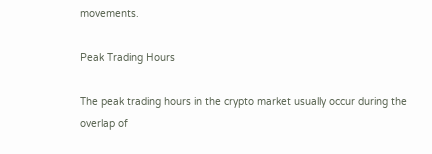movements.

Peak Trading Hours

The peak trading hours in the crypto market usually occur during the overlap of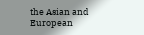the Asian and European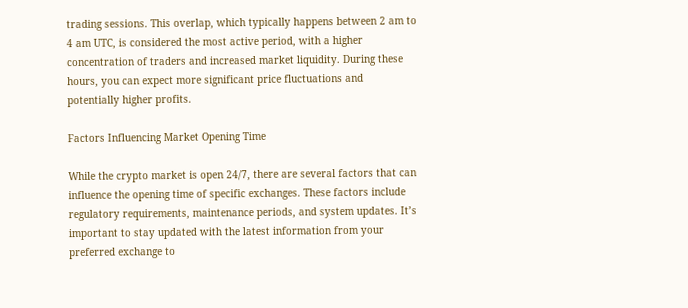trading sessions. This overlap, which typically happens between 2 am to 4 am UTC, is considered the most active period, with a higher concentration of traders and increased market liquidity. During these hours, you can expect more significant price fluctuations and potentially higher profits.

Factors Influencing Market Opening Time

While the crypto market is open 24/7, there are several factors that can influence the opening time of specific exchanges. These factors include regulatory requirements, maintenance periods, and system updates. It’s important to stay updated with the latest information from your preferred exchange to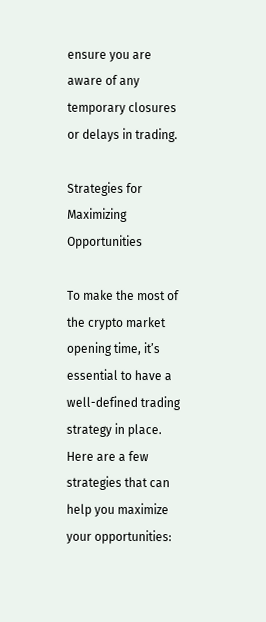ensure you are aware of any temporary closures or delays in trading.

Strategies for Maximizing Opportunities

To make the most of the crypto market opening time, it’s essential to have a well-defined trading strategy in place. Here are a few strategies that can help you maximize your opportunities: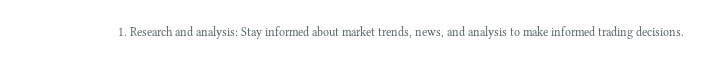1. Research and analysis: Stay informed about market trends, news, and analysis to make informed trading decisions.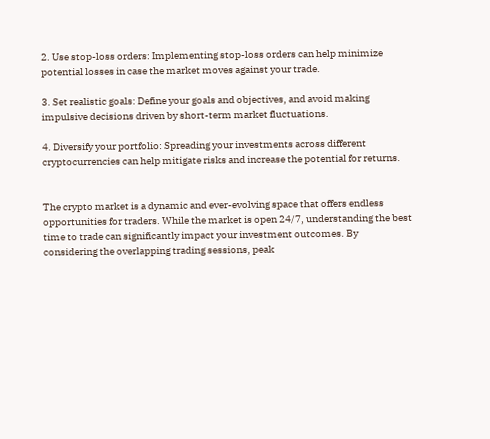2. Use stop-loss orders: Implementing stop-loss orders can help minimize potential losses in case the market moves against your trade.

3. Set realistic goals: Define your goals and objectives, and avoid making impulsive decisions driven by short-term market fluctuations.

4. Diversify your portfolio: Spreading your investments across different cryptocurrencies can help mitigate risks and increase the potential for returns.


The crypto market is a dynamic and ever-evolving space that offers endless opportunities for traders. While the market is open 24/7, understanding the best time to trade can significantly impact your investment outcomes. By considering the overlapping trading sessions, peak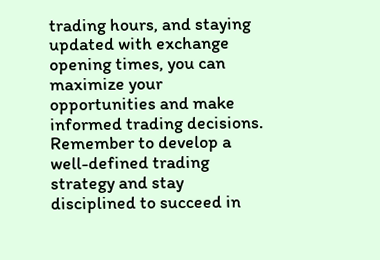trading hours, and staying updated with exchange opening times, you can maximize your opportunities and make informed trading decisions. Remember to develop a well-defined trading strategy and stay disciplined to succeed in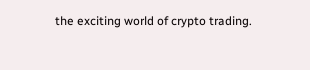the exciting world of crypto trading.